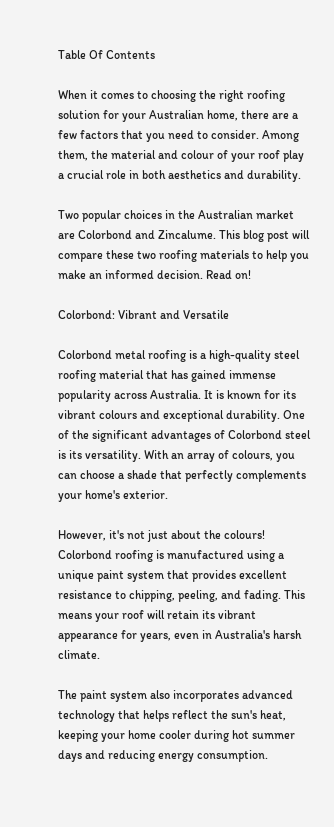Table Of Contents

When it comes to choosing the right roofing solution for your Australian home, there are a few factors that you need to consider. Among them, the material and colour of your roof play a crucial role in both aesthetics and durability.

Two popular choices in the Australian market are Colorbond and Zincalume. This blog post will compare these two roofing materials to help you make an informed decision. Read on!

Colorbond: Vibrant and Versatile

Colorbond metal roofing is a high-quality steel roofing material that has gained immense popularity across Australia. It is known for its vibrant colours and exceptional durability. One of the significant advantages of Colorbond steel is its versatility. With an array of colours, you can choose a shade that perfectly complements your home's exterior.

However, it's not just about the colours! Colorbond roofing is manufactured using a unique paint system that provides excellent resistance to chipping, peeling, and fading. This means your roof will retain its vibrant appearance for years, even in Australia's harsh climate.

The paint system also incorporates advanced technology that helps reflect the sun's heat, keeping your home cooler during hot summer days and reducing energy consumption.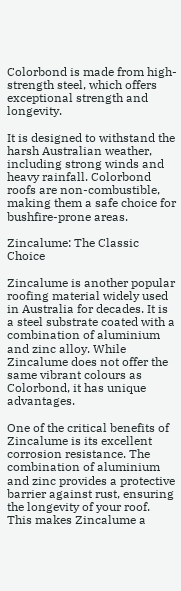Colorbond is made from high-strength steel, which offers exceptional strength and longevity.

It is designed to withstand the harsh Australian weather, including strong winds and heavy rainfall. Colorbond roofs are non-combustible, making them a safe choice for bushfire-prone areas.

Zincalume: The Classic Choice

Zincalume is another popular roofing material widely used in Australia for decades. It is a steel substrate coated with a combination of aluminium and zinc alloy. While Zincalume does not offer the same vibrant colours as Colorbond, it has unique advantages.

One of the critical benefits of Zincalume is its excellent corrosion resistance. The combination of aluminium and zinc provides a protective barrier against rust, ensuring the longevity of your roof. This makes Zincalume a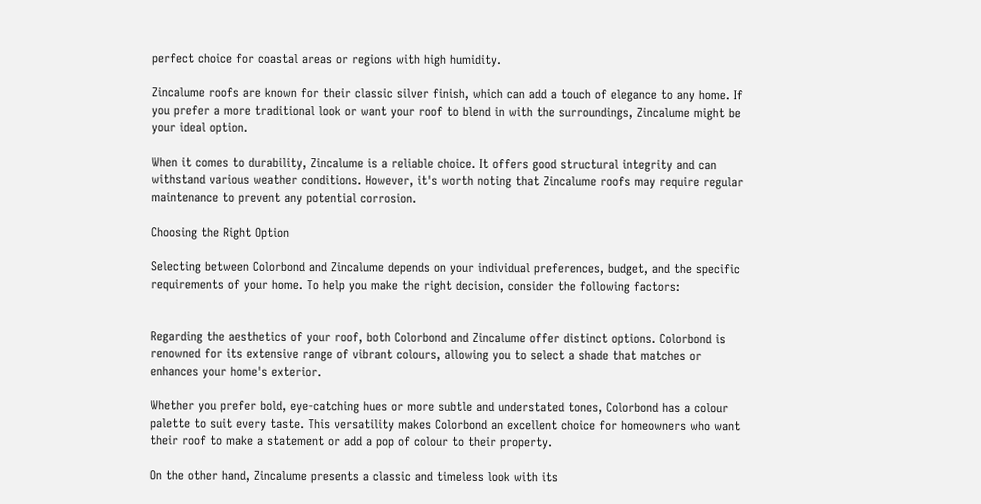perfect choice for coastal areas or regions with high humidity.

Zincalume roofs are known for their classic silver finish, which can add a touch of elegance to any home. If you prefer a more traditional look or want your roof to blend in with the surroundings, Zincalume might be your ideal option.

When it comes to durability, Zincalume is a reliable choice. It offers good structural integrity and can withstand various weather conditions. However, it's worth noting that Zincalume roofs may require regular maintenance to prevent any potential corrosion.

Choosing the Right Option

Selecting between Colorbond and Zincalume depends on your individual preferences, budget, and the specific requirements of your home. To help you make the right decision, consider the following factors:


Regarding the aesthetics of your roof, both Colorbond and Zincalume offer distinct options. Colorbond is renowned for its extensive range of vibrant colours, allowing you to select a shade that matches or enhances your home's exterior.

Whether you prefer bold, eye-catching hues or more subtle and understated tones, Colorbond has a colour palette to suit every taste. This versatility makes Colorbond an excellent choice for homeowners who want their roof to make a statement or add a pop of colour to their property.

On the other hand, Zincalume presents a classic and timeless look with its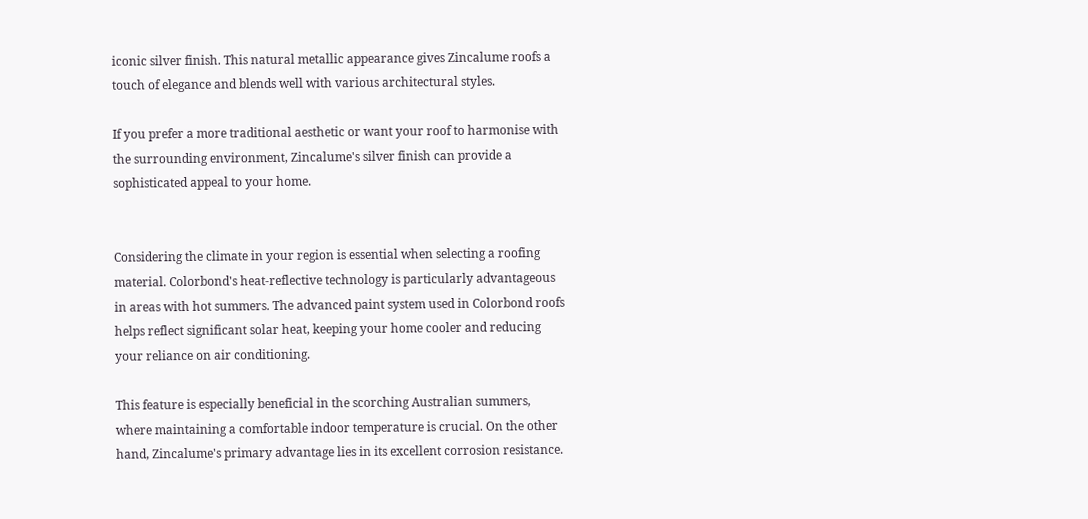iconic silver finish. This natural metallic appearance gives Zincalume roofs a touch of elegance and blends well with various architectural styles.

If you prefer a more traditional aesthetic or want your roof to harmonise with the surrounding environment, Zincalume's silver finish can provide a sophisticated appeal to your home.


Considering the climate in your region is essential when selecting a roofing material. Colorbond's heat-reflective technology is particularly advantageous in areas with hot summers. The advanced paint system used in Colorbond roofs helps reflect significant solar heat, keeping your home cooler and reducing your reliance on air conditioning.

This feature is especially beneficial in the scorching Australian summers, where maintaining a comfortable indoor temperature is crucial. On the other hand, Zincalume's primary advantage lies in its excellent corrosion resistance.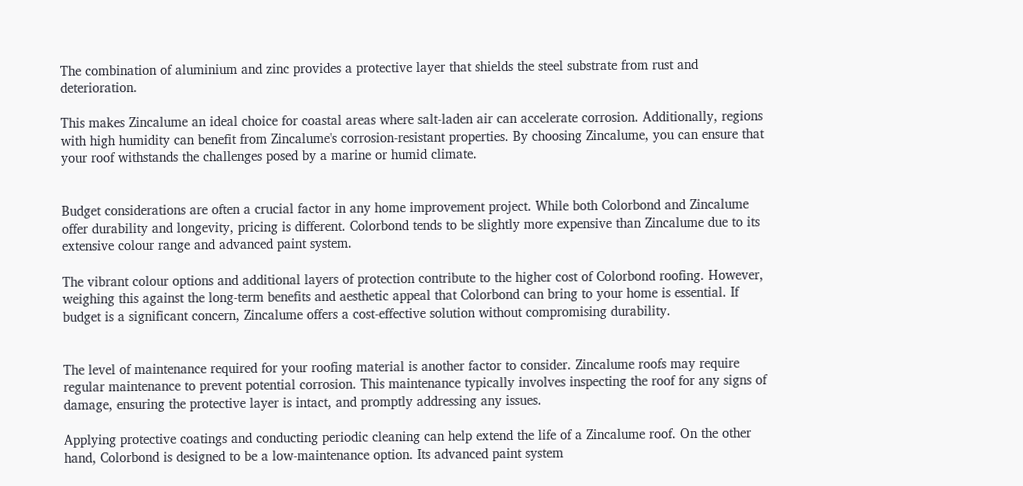The combination of aluminium and zinc provides a protective layer that shields the steel substrate from rust and deterioration.

This makes Zincalume an ideal choice for coastal areas where salt-laden air can accelerate corrosion. Additionally, regions with high humidity can benefit from Zincalume's corrosion-resistant properties. By choosing Zincalume, you can ensure that your roof withstands the challenges posed by a marine or humid climate.


Budget considerations are often a crucial factor in any home improvement project. While both Colorbond and Zincalume offer durability and longevity, pricing is different. Colorbond tends to be slightly more expensive than Zincalume due to its extensive colour range and advanced paint system.

The vibrant colour options and additional layers of protection contribute to the higher cost of Colorbond roofing. However, weighing this against the long-term benefits and aesthetic appeal that Colorbond can bring to your home is essential. If budget is a significant concern, Zincalume offers a cost-effective solution without compromising durability.


The level of maintenance required for your roofing material is another factor to consider. Zincalume roofs may require regular maintenance to prevent potential corrosion. This maintenance typically involves inspecting the roof for any signs of damage, ensuring the protective layer is intact, and promptly addressing any issues.

Applying protective coatings and conducting periodic cleaning can help extend the life of a Zincalume roof. On the other hand, Colorbond is designed to be a low-maintenance option. Its advanced paint system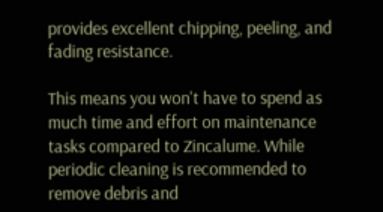provides excellent chipping, peeling, and fading resistance.

This means you won't have to spend as much time and effort on maintenance tasks compared to Zincalume. While periodic cleaning is recommended to remove debris and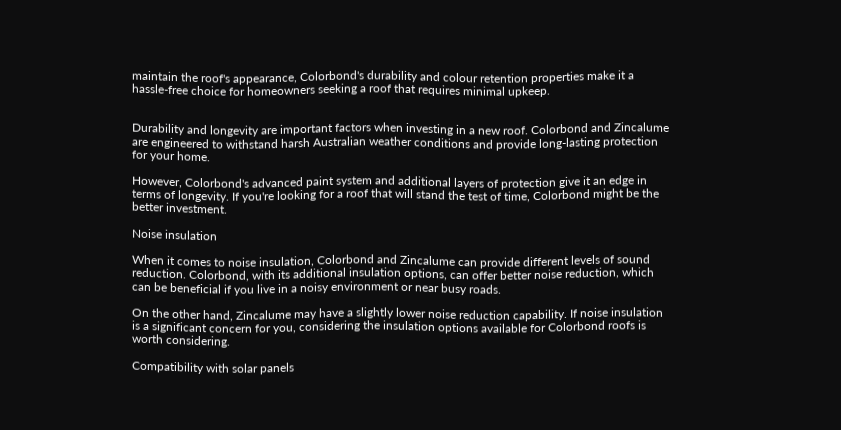maintain the roof's appearance, Colorbond's durability and colour retention properties make it a hassle-free choice for homeowners seeking a roof that requires minimal upkeep.


Durability and longevity are important factors when investing in a new roof. Colorbond and Zincalume are engineered to withstand harsh Australian weather conditions and provide long-lasting protection for your home.

However, Colorbond's advanced paint system and additional layers of protection give it an edge in terms of longevity. If you're looking for a roof that will stand the test of time, Colorbond might be the better investment.

Noise insulation

When it comes to noise insulation, Colorbond and Zincalume can provide different levels of sound reduction. Colorbond, with its additional insulation options, can offer better noise reduction, which can be beneficial if you live in a noisy environment or near busy roads.

On the other hand, Zincalume may have a slightly lower noise reduction capability. If noise insulation is a significant concern for you, considering the insulation options available for Colorbond roofs is worth considering.

Compatibility with solar panels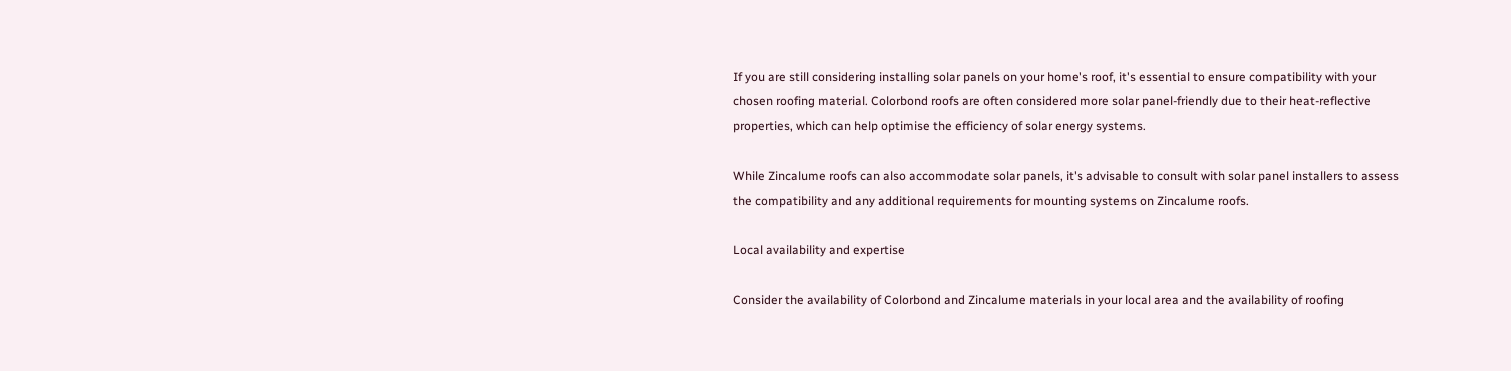If you are still considering installing solar panels on your home's roof, it's essential to ensure compatibility with your chosen roofing material. Colorbond roofs are often considered more solar panel-friendly due to their heat-reflective properties, which can help optimise the efficiency of solar energy systems.

While Zincalume roofs can also accommodate solar panels, it's advisable to consult with solar panel installers to assess the compatibility and any additional requirements for mounting systems on Zincalume roofs.

Local availability and expertise

Consider the availability of Colorbond and Zincalume materials in your local area and the availability of roofing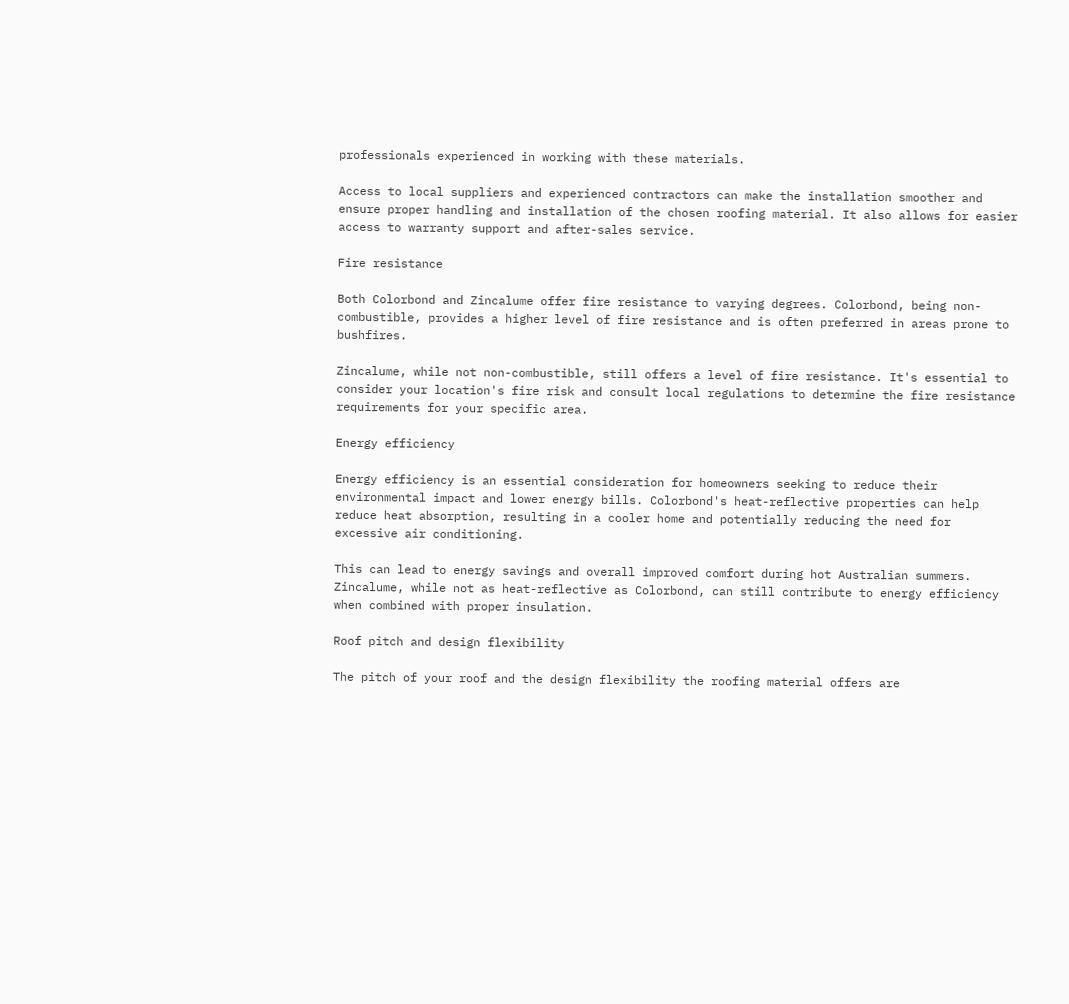professionals experienced in working with these materials.

Access to local suppliers and experienced contractors can make the installation smoother and ensure proper handling and installation of the chosen roofing material. It also allows for easier access to warranty support and after-sales service.

Fire resistance

Both Colorbond and Zincalume offer fire resistance to varying degrees. Colorbond, being non-combustible, provides a higher level of fire resistance and is often preferred in areas prone to bushfires.

Zincalume, while not non-combustible, still offers a level of fire resistance. It's essential to consider your location's fire risk and consult local regulations to determine the fire resistance requirements for your specific area.

Energy efficiency

Energy efficiency is an essential consideration for homeowners seeking to reduce their environmental impact and lower energy bills. Colorbond's heat-reflective properties can help reduce heat absorption, resulting in a cooler home and potentially reducing the need for excessive air conditioning.

This can lead to energy savings and overall improved comfort during hot Australian summers. Zincalume, while not as heat-reflective as Colorbond, can still contribute to energy efficiency when combined with proper insulation.

Roof pitch and design flexibility

The pitch of your roof and the design flexibility the roofing material offers are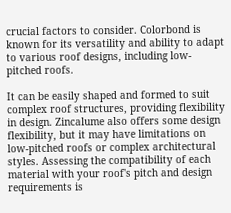crucial factors to consider. Colorbond is known for its versatility and ability to adapt to various roof designs, including low-pitched roofs.

It can be easily shaped and formed to suit complex roof structures, providing flexibility in design. Zincalume also offers some design flexibility, but it may have limitations on low-pitched roofs or complex architectural styles. Assessing the compatibility of each material with your roof's pitch and design requirements is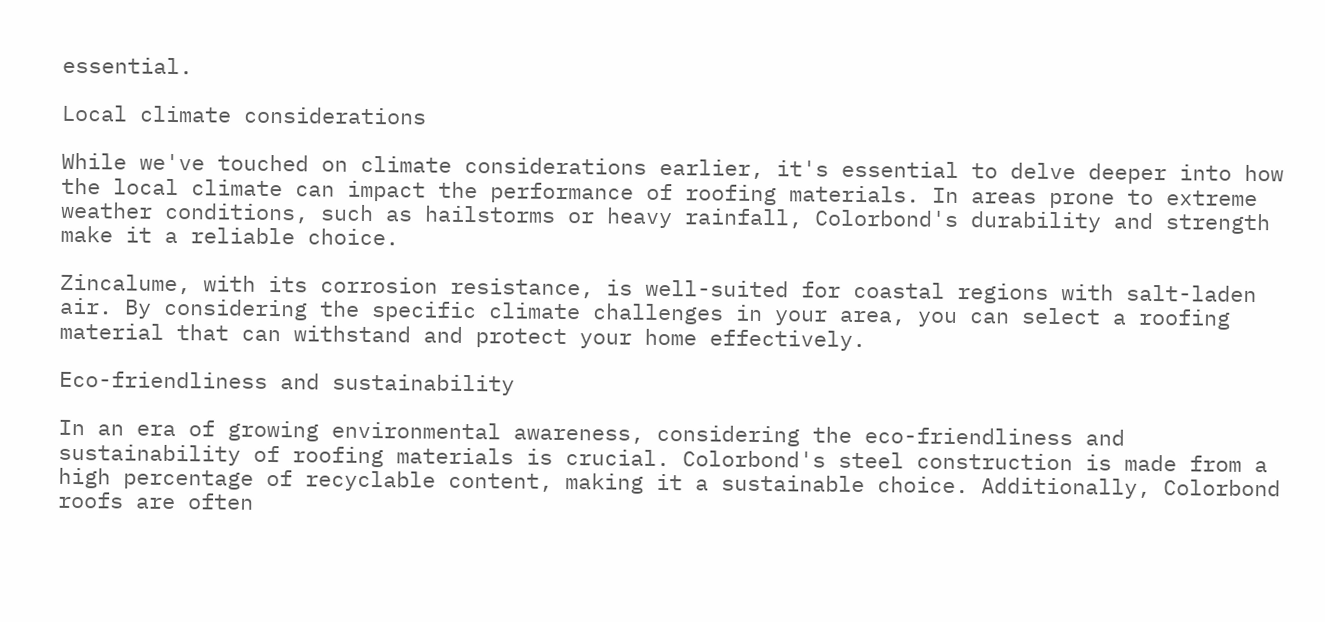essential.

Local climate considerations

While we've touched on climate considerations earlier, it's essential to delve deeper into how the local climate can impact the performance of roofing materials. In areas prone to extreme weather conditions, such as hailstorms or heavy rainfall, Colorbond's durability and strength make it a reliable choice.

Zincalume, with its corrosion resistance, is well-suited for coastal regions with salt-laden air. By considering the specific climate challenges in your area, you can select a roofing material that can withstand and protect your home effectively.

Eco-friendliness and sustainability

In an era of growing environmental awareness, considering the eco-friendliness and sustainability of roofing materials is crucial. Colorbond's steel construction is made from a high percentage of recyclable content, making it a sustainable choice. Additionally, Colorbond roofs are often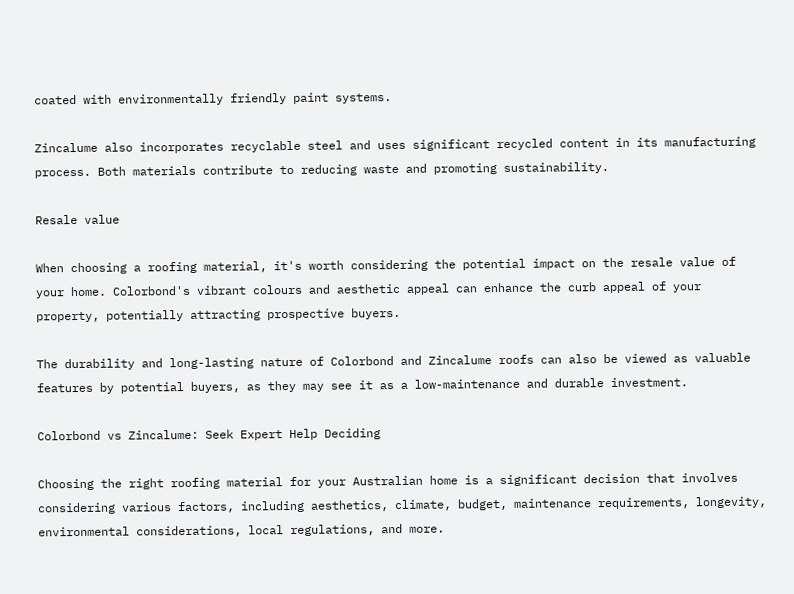coated with environmentally friendly paint systems.

Zincalume also incorporates recyclable steel and uses significant recycled content in its manufacturing process. Both materials contribute to reducing waste and promoting sustainability.

Resale value

When choosing a roofing material, it's worth considering the potential impact on the resale value of your home. Colorbond's vibrant colours and aesthetic appeal can enhance the curb appeal of your property, potentially attracting prospective buyers.

The durability and long-lasting nature of Colorbond and Zincalume roofs can also be viewed as valuable features by potential buyers, as they may see it as a low-maintenance and durable investment.

Colorbond vs Zincalume: Seek Expert Help Deciding

Choosing the right roofing material for your Australian home is a significant decision that involves considering various factors, including aesthetics, climate, budget, maintenance requirements, longevity, environmental considerations, local regulations, and more.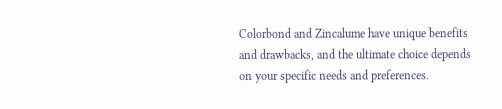Colorbond and Zincalume have unique benefits and drawbacks, and the ultimate choice depends on your specific needs and preferences.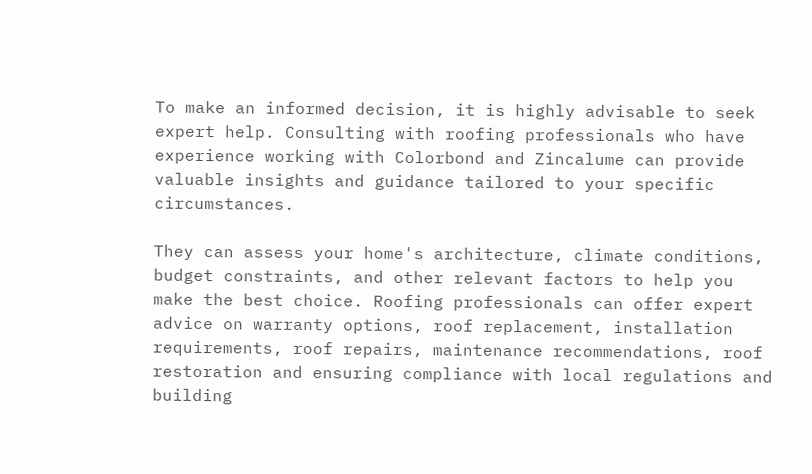To make an informed decision, it is highly advisable to seek expert help. Consulting with roofing professionals who have experience working with Colorbond and Zincalume can provide valuable insights and guidance tailored to your specific circumstances.

They can assess your home's architecture, climate conditions, budget constraints, and other relevant factors to help you make the best choice. Roofing professionals can offer expert advice on warranty options, roof replacement, installation requirements, roof repairs, maintenance recommendations, roof restoration and ensuring compliance with local regulations and building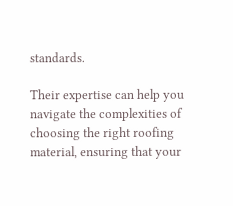standards.

Their expertise can help you navigate the complexities of choosing the right roofing material, ensuring that your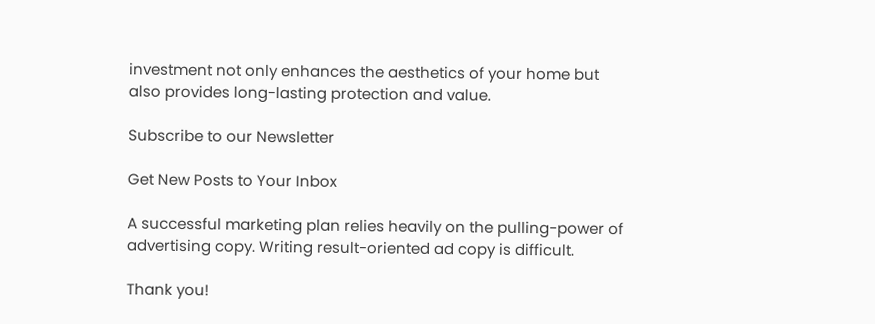investment not only enhances the aesthetics of your home but also provides long-lasting protection and value.

Subscribe to our Newsletter

Get New Posts to Your Inbox

A successful marketing plan relies heavily on the pulling-power of advertising copy. Writing result-oriented ad copy is difficult.

Thank you!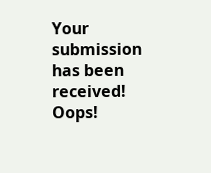Your submission has been received!
Oops!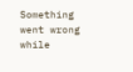Something went wrong while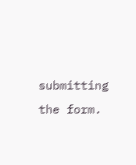submitting the form.